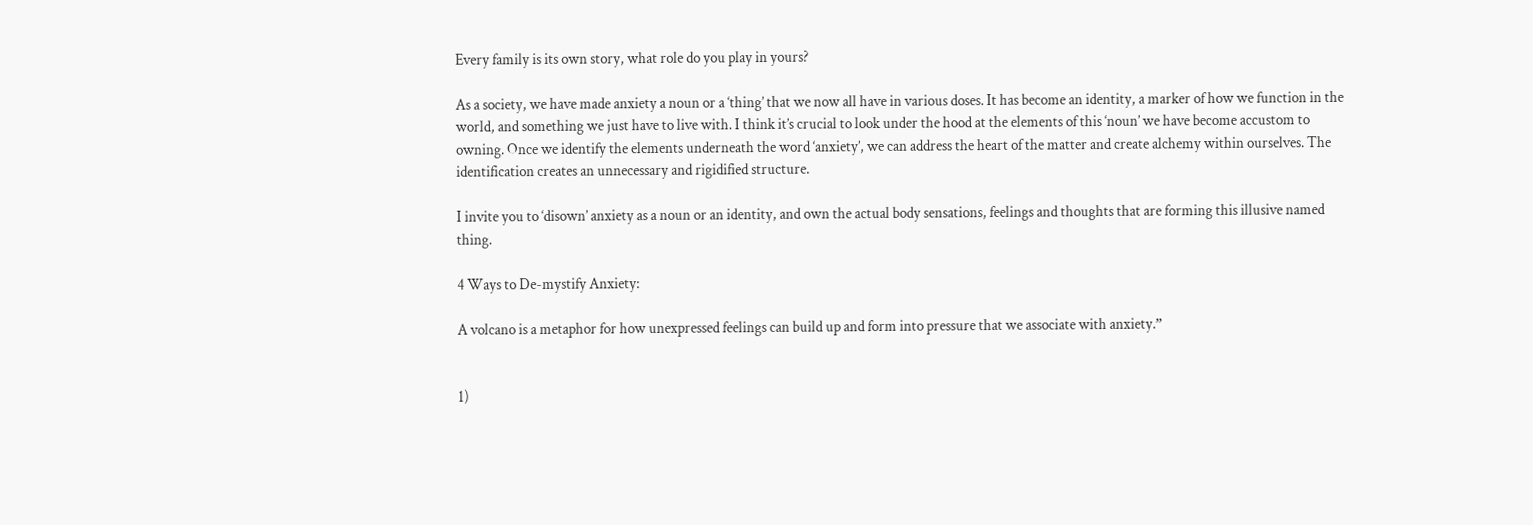Every family is its own story, what role do you play in yours?

As a society, we have made anxiety a noun or a ‘thing’ that we now all have in various doses. It has become an identity, a marker of how we function in the world, and something we just have to live with. I think it’s crucial to look under the hood at the elements of this ‘noun’ we have become accustom to owning. Once we identify the elements underneath the word ‘anxiety’, we can address the heart of the matter and create alchemy within ourselves. The identification creates an unnecessary and rigidified structure.

I invite you to ‘disown’ anxiety as a noun or an identity, and own the actual body sensations, feelings and thoughts that are forming this illusive named thing.

4 Ways to De-mystify Anxiety:

A volcano is a metaphor for how unexpressed feelings can build up and form into pressure that we associate with anxiety.”


1)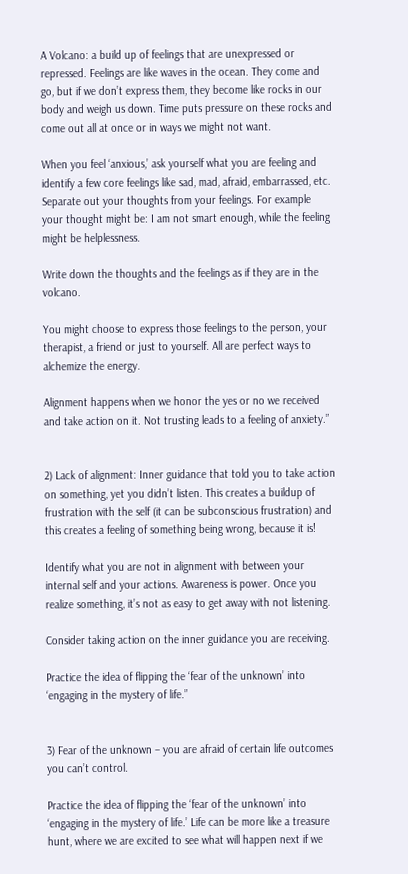A Volcano: a build up of feelings that are unexpressed or repressed. Feelings are like waves in the ocean. They come and go, but if we don’t express them, they become like rocks in our body and weigh us down. Time puts pressure on these rocks and come out all at once or in ways we might not want.

When you feel ‘anxious,’ ask yourself what you are feeling and identify a few core feelings like sad, mad, afraid, embarrassed, etc. Separate out your thoughts from your feelings. For example your thought might be: I am not smart enough, while the feeling might be helplessness.

Write down the thoughts and the feelings as if they are in the volcano.

You might choose to express those feelings to the person, your therapist, a friend or just to yourself. All are perfect ways to alchemize the energy.

Alignment happens when we honor the yes or no we received and take action on it. Not trusting leads to a feeling of anxiety.”


2) Lack of alignment: Inner guidance that told you to take action on something, yet you didn’t listen. This creates a buildup of frustration with the self (it can be subconscious frustration) and this creates a feeling of something being wrong, because it is!

Identify what you are not in alignment with between your internal self and your actions. Awareness is power. Once you realize something, it’s not as easy to get away with not listening.

Consider taking action on the inner guidance you are receiving.

Practice the idea of flipping the ‘fear of the unknown’ into ‘engaging in the mystery of life.”


3) Fear of the unknown – you are afraid of certain life outcomes you can’t control.

Practice the idea of flipping the ‘fear of the unknown’ into ‘engaging in the mystery of life.’ Life can be more like a treasure hunt, where we are excited to see what will happen next if we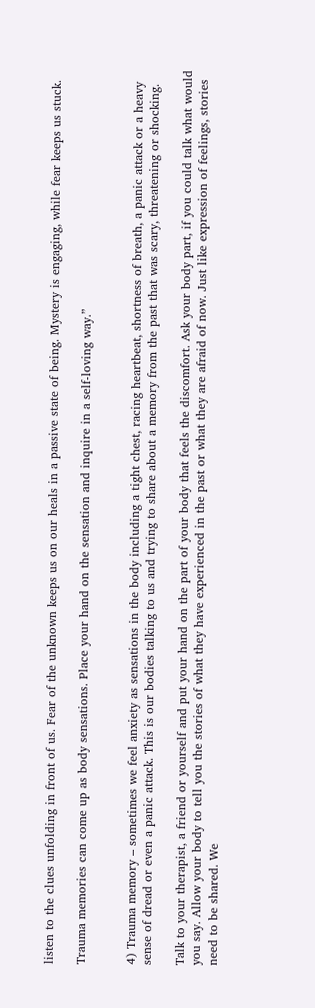listen to the clues unfolding in front of us. Fear of the unknown keeps us on our heals in a passive state of being. Mystery is engaging, while fear keeps us stuck.

Trauma memories can come up as body sensations. Place your hand on the sensation and inquire in a self-loving way.”


4) Trauma memory – sometimes we feel anxiety as sensations in the body including a tight chest, racing heartbeat, shortness of breath, a panic attack or a heavy sense of dread or even a panic attack. This is our bodies talking to us and trying to share about a memory from the past that was scary, threatening or shocking.

Talk to your therapist, a friend or yourself and put your hand on the part of your body that feels the discomfort. Ask your body part, if you could talk what would you say. Allow your body to tell you the stories of what they have experienced in the past or what they are afraid of now. Just like expression of feelings, stories need to be shared. We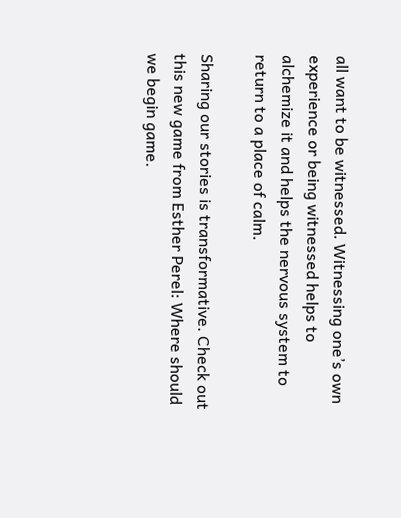all want to be witnessed. Witnessing one’s own experience or being witnessed helps to alchemize it and helps the nervous system to return to a place of calm.

Sharing our stories is transformative. Check out this new game from Esther Perel: Where should we begin game.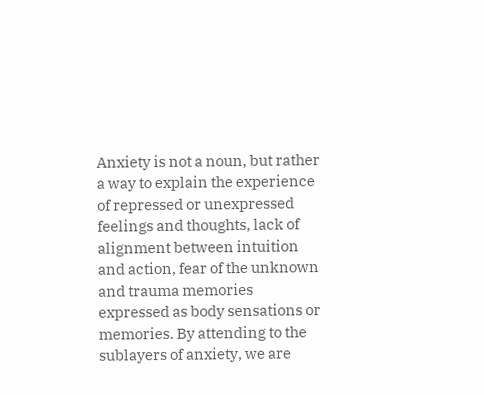Anxiety is not a noun, but rather a way to explain the experience of repressed or unexpressed feelings and thoughts, lack of alignment between intuition and action, fear of the unknown and trauma memories expressed as body sensations or memories. By attending to the sublayers of anxiety, we are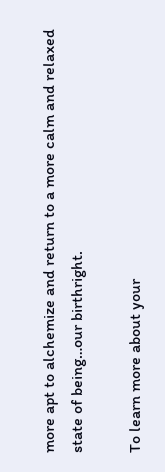more apt to alchemize and return to a more calm and relaxed state of being…our birthright.

To learn more about your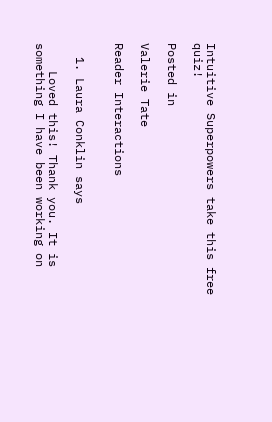Intuitive Superpowers take this free quiz!

Posted in

Valerie Tate

Reader Interactions


  1. Laura Conklin says

    Loved this! Thank you. It is something I have been working on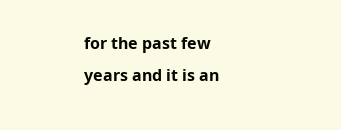for the past few years and it is an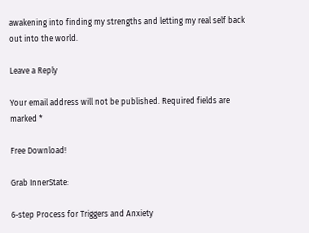awakening into finding my strengths and letting my real self back out into the world.

Leave a Reply

Your email address will not be published. Required fields are marked *

Free Download!

Grab InnerState:

6-step Process for Triggers and Anxiety